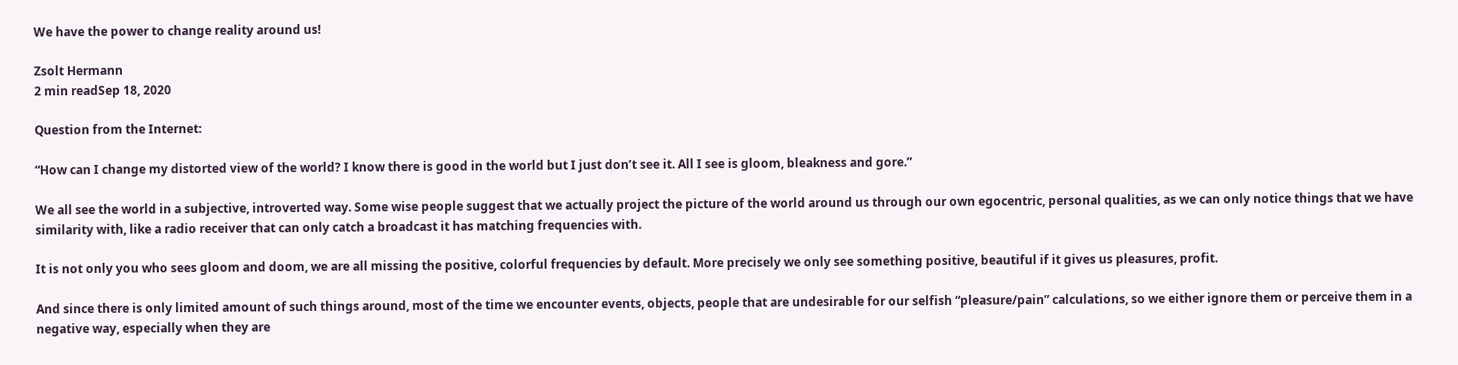We have the power to change reality around us!

Zsolt Hermann
2 min readSep 18, 2020

Question from the Internet:

“How can I change my distorted view of the world? I know there is good in the world but I just don’t see it. All I see is gloom, bleakness and gore.”

We all see the world in a subjective, introverted way. Some wise people suggest that we actually project the picture of the world around us through our own egocentric, personal qualities, as we can only notice things that we have similarity with, like a radio receiver that can only catch a broadcast it has matching frequencies with.

It is not only you who sees gloom and doom, we are all missing the positive, colorful frequencies by default. More precisely we only see something positive, beautiful if it gives us pleasures, profit.

And since there is only limited amount of such things around, most of the time we encounter events, objects, people that are undesirable for our selfish “pleasure/pain” calculations, so we either ignore them or perceive them in a negative way, especially when they are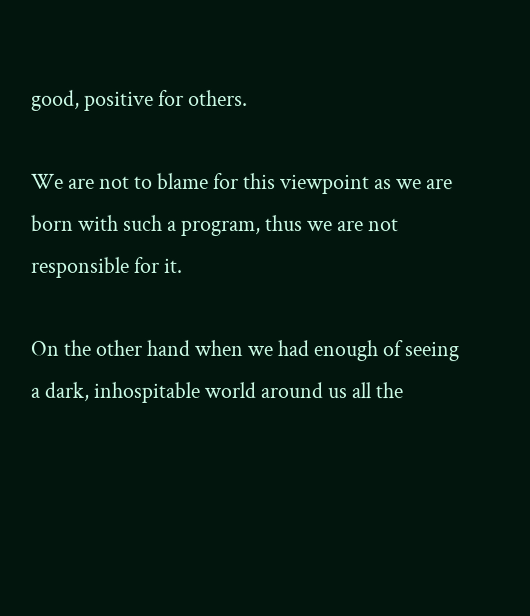good, positive for others.

We are not to blame for this viewpoint as we are born with such a program, thus we are not responsible for it.

On the other hand when we had enough of seeing a dark, inhospitable world around us all the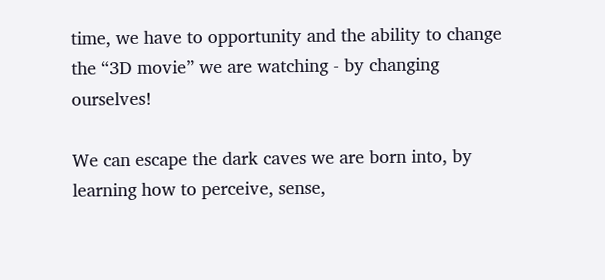time, we have to opportunity and the ability to change the “3D movie” we are watching - by changing ourselves!

We can escape the dark caves we are born into, by learning how to perceive, sense,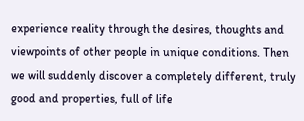experience reality through the desires, thoughts and viewpoints of other people in unique conditions. Then we will suddenly discover a completely different, truly good and properties, full of life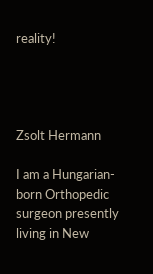reality!




Zsolt Hermann

I am a Hungarian-born Orthopedic surgeon presently living in New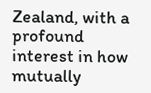Zealand, with a profound interest in how mutually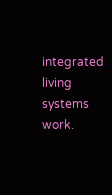integrated living systems work.